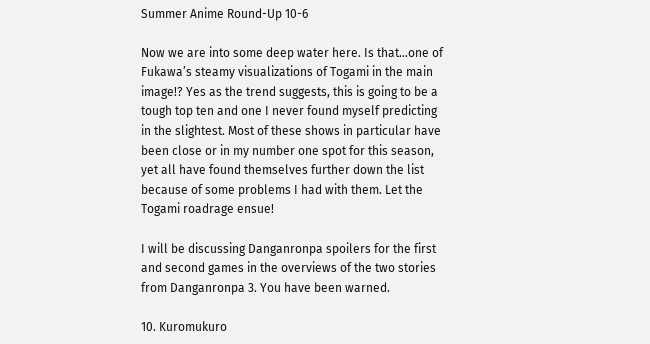Summer Anime Round-Up 10-6

Now we are into some deep water here. Is that…one of Fukawa’s steamy visualizations of Togami in the main image!? Yes as the trend suggests, this is going to be a tough top ten and one I never found myself predicting in the slightest. Most of these shows in particular have been close or in my number one spot for this season, yet all have found themselves further down the list because of some problems I had with them. Let the Togami roadrage ensue!

I will be discussing Danganronpa spoilers for the first and second games in the overviews of the two stories from Danganronpa 3. You have been warned.

10. Kuromukuro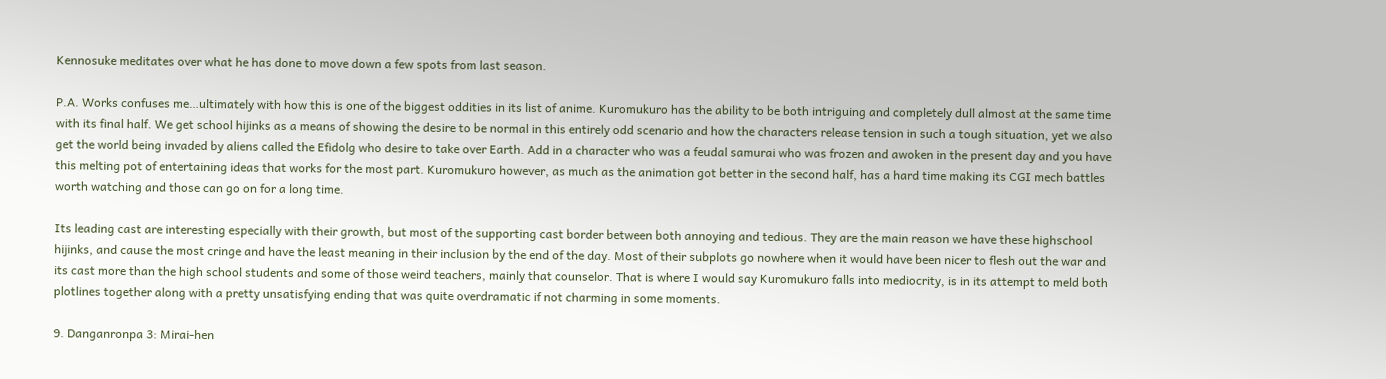Kennosuke meditates over what he has done to move down a few spots from last season.

P.A. Works confuses me…ultimately with how this is one of the biggest oddities in its list of anime. Kuromukuro has the ability to be both intriguing and completely dull almost at the same time with its final half. We get school hijinks as a means of showing the desire to be normal in this entirely odd scenario and how the characters release tension in such a tough situation, yet we also get the world being invaded by aliens called the Efidolg who desire to take over Earth. Add in a character who was a feudal samurai who was frozen and awoken in the present day and you have this melting pot of entertaining ideas that works for the most part. Kuromukuro however, as much as the animation got better in the second half, has a hard time making its CGI mech battles worth watching and those can go on for a long time.

Its leading cast are interesting especially with their growth, but most of the supporting cast border between both annoying and tedious. They are the main reason we have these highschool hijinks, and cause the most cringe and have the least meaning in their inclusion by the end of the day. Most of their subplots go nowhere when it would have been nicer to flesh out the war and its cast more than the high school students and some of those weird teachers, mainly that counselor. That is where I would say Kuromukuro falls into mediocrity, is in its attempt to meld both plotlines together along with a pretty unsatisfying ending that was quite overdramatic if not charming in some moments.

9. Danganronpa 3: Mirai-hen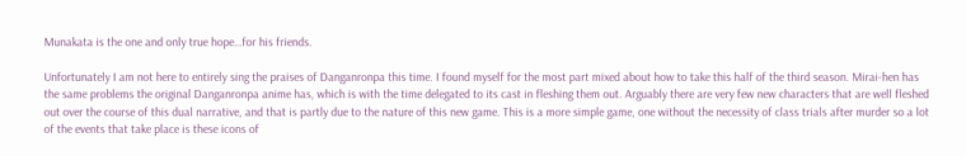Munakata is the one and only true hope…for his friends.

Unfortunately I am not here to entirely sing the praises of Danganronpa this time. I found myself for the most part mixed about how to take this half of the third season. Mirai-hen has the same problems the original Danganronpa anime has, which is with the time delegated to its cast in fleshing them out. Arguably there are very few new characters that are well fleshed out over the course of this dual narrative, and that is partly due to the nature of this new game. This is a more simple game, one without the necessity of class trials after murder so a lot of the events that take place is these icons of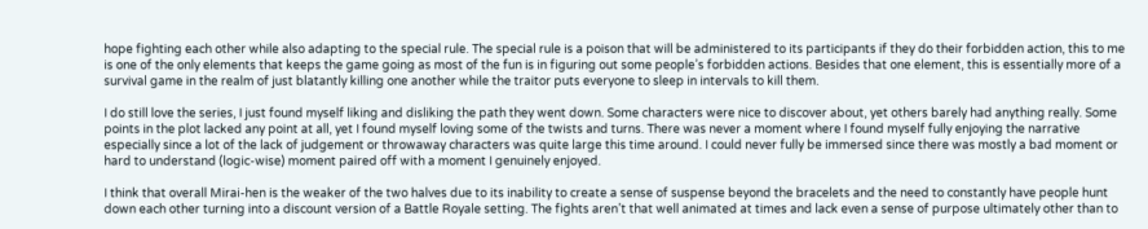hope fighting each other while also adapting to the special rule. The special rule is a poison that will be administered to its participants if they do their forbidden action, this to me is one of the only elements that keeps the game going as most of the fun is in figuring out some people’s forbidden actions. Besides that one element, this is essentially more of a survival game in the realm of just blatantly killing one another while the traitor puts everyone to sleep in intervals to kill them.

I do still love the series, I just found myself liking and disliking the path they went down. Some characters were nice to discover about, yet others barely had anything really. Some points in the plot lacked any point at all, yet I found myself loving some of the twists and turns. There was never a moment where I found myself fully enjoying the narrative especially since a lot of the lack of judgement or throwaway characters was quite large this time around. I could never fully be immersed since there was mostly a bad moment or hard to understand (logic-wise) moment paired off with a moment I genuinely enjoyed.

I think that overall Mirai-hen is the weaker of the two halves due to its inability to create a sense of suspense beyond the bracelets and the need to constantly have people hunt down each other turning into a discount version of a Battle Royale setting. The fights aren’t that well animated at times and lack even a sense of purpose ultimately other than to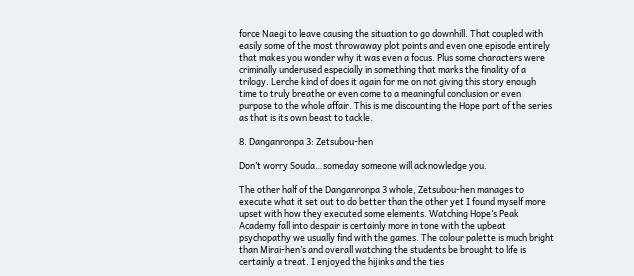force Naegi to leave causing the situation to go downhill. That coupled with easily some of the most throwaway plot points and even one episode entirely that makes you wonder why it was even a focus. Plus some characters were criminally underused especially in something that marks the finality of a trilogy. Lerche kind of does it again for me on not giving this story enough time to truly breathe or even come to a meaningful conclusion or even purpose to the whole affair. This is me discounting the Hope part of the series as that is its own beast to tackle.

8. Danganronpa 3: Zetsubou-hen

Don’t worry Souda…someday someone will acknowledge you.

The other half of the Danganronpa 3 whole, Zetsubou-hen manages to execute what it set out to do better than the other yet I found myself more upset with how they executed some elements. Watching Hope’s Peak Academy fall into despair is certainly more in tone with the upbeat psychopathy we usually find with the games. The colour palette is much bright than Mirai-hen’s and overall watching the students be brought to life is certainly a treat. I enjoyed the hijinks and the ties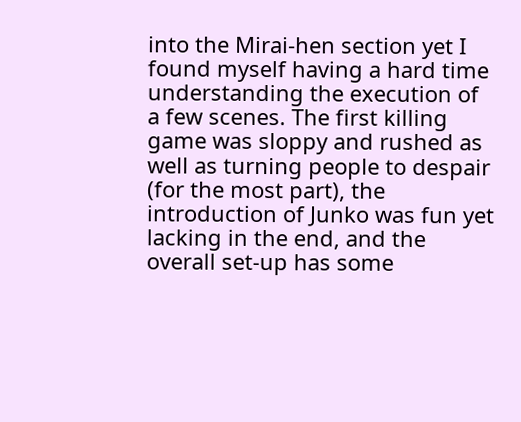into the Mirai-hen section yet I found myself having a hard time understanding the execution of a few scenes. The first killing game was sloppy and rushed as well as turning people to despair (for the most part), the introduction of Junko was fun yet lacking in the end, and the overall set-up has some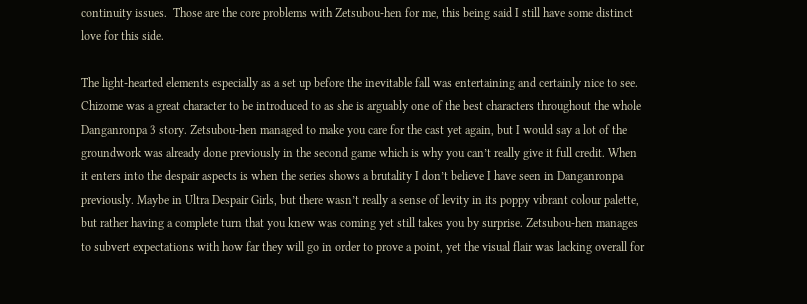continuity issues.  Those are the core problems with Zetsubou-hen for me, this being said I still have some distinct love for this side.

The light-hearted elements especially as a set up before the inevitable fall was entertaining and certainly nice to see. Chizome was a great character to be introduced to as she is arguably one of the best characters throughout the whole Danganronpa 3 story. Zetsubou-hen managed to make you care for the cast yet again, but I would say a lot of the groundwork was already done previously in the second game which is why you can’t really give it full credit. When it enters into the despair aspects is when the series shows a brutality I don’t believe I have seen in Danganronpa previously. Maybe in Ultra Despair Girls, but there wasn’t really a sense of levity in its poppy vibrant colour palette, but rather having a complete turn that you knew was coming yet still takes you by surprise. Zetsubou-hen manages to subvert expectations with how far they will go in order to prove a point, yet the visual flair was lacking overall for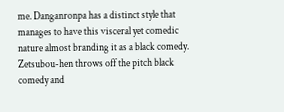me. Danganronpa has a distinct style that manages to have this visceral yet comedic nature almost branding it as a black comedy. Zetsubou-hen throws off the pitch black comedy and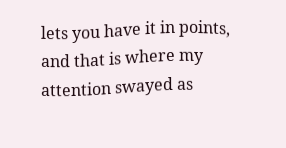lets you have it in points, and that is where my attention swayed as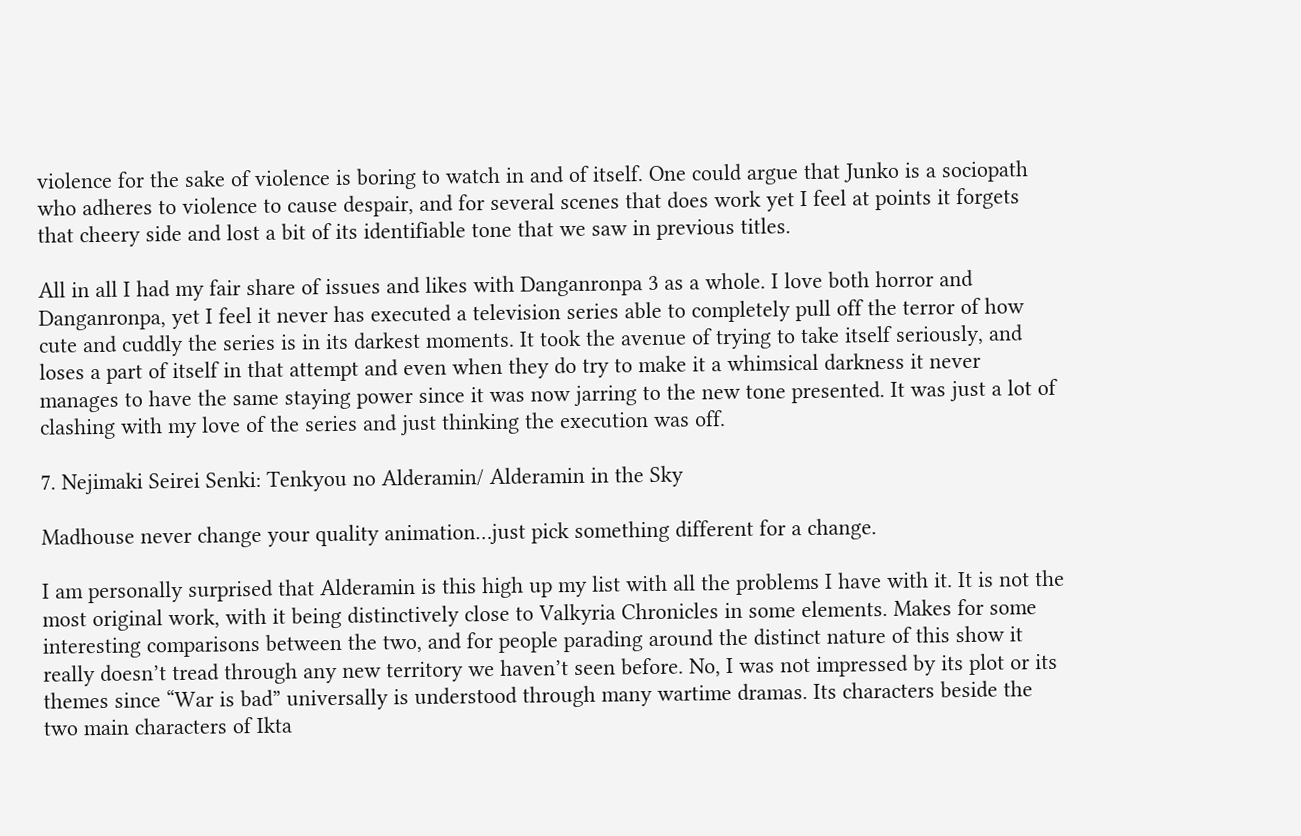violence for the sake of violence is boring to watch in and of itself. One could argue that Junko is a sociopath who adheres to violence to cause despair, and for several scenes that does work yet I feel at points it forgets that cheery side and lost a bit of its identifiable tone that we saw in previous titles.

All in all I had my fair share of issues and likes with Danganronpa 3 as a whole. I love both horror and Danganronpa, yet I feel it never has executed a television series able to completely pull off the terror of how cute and cuddly the series is in its darkest moments. It took the avenue of trying to take itself seriously, and loses a part of itself in that attempt and even when they do try to make it a whimsical darkness it never manages to have the same staying power since it was now jarring to the new tone presented. It was just a lot of clashing with my love of the series and just thinking the execution was off.

7. Nejimaki Seirei Senki: Tenkyou no Alderamin/ Alderamin in the Sky

Madhouse never change your quality animation…just pick something different for a change.

I am personally surprised that Alderamin is this high up my list with all the problems I have with it. It is not the most original work, with it being distinctively close to Valkyria Chronicles in some elements. Makes for some interesting comparisons between the two, and for people parading around the distinct nature of this show it really doesn’t tread through any new territory we haven’t seen before. No, I was not impressed by its plot or its themes since “War is bad” universally is understood through many wartime dramas. Its characters beside the two main characters of Ikta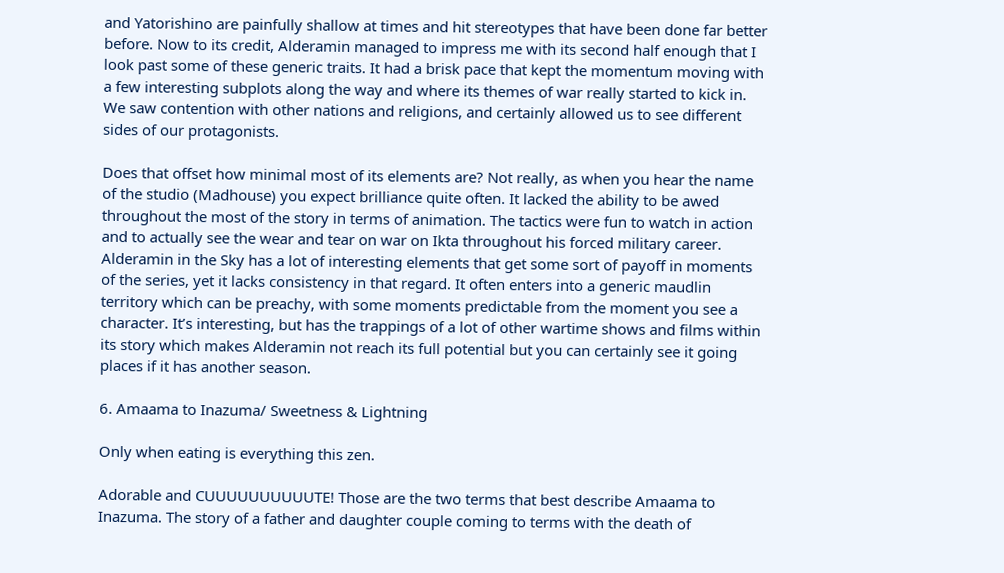and Yatorishino are painfully shallow at times and hit stereotypes that have been done far better before. Now to its credit, Alderamin managed to impress me with its second half enough that I look past some of these generic traits. It had a brisk pace that kept the momentum moving with a few interesting subplots along the way and where its themes of war really started to kick in. We saw contention with other nations and religions, and certainly allowed us to see different sides of our protagonists.

Does that offset how minimal most of its elements are? Not really, as when you hear the name of the studio (Madhouse) you expect brilliance quite often. It lacked the ability to be awed throughout the most of the story in terms of animation. The tactics were fun to watch in action and to actually see the wear and tear on war on Ikta throughout his forced military career. Alderamin in the Sky has a lot of interesting elements that get some sort of payoff in moments of the series, yet it lacks consistency in that regard. It often enters into a generic maudlin territory which can be preachy, with some moments predictable from the moment you see a character. It’s interesting, but has the trappings of a lot of other wartime shows and films within its story which makes Alderamin not reach its full potential but you can certainly see it going places if it has another season.

6. Amaama to Inazuma/ Sweetness & Lightning

Only when eating is everything this zen.

Adorable and CUUUUUUUUUUTE! Those are the two terms that best describe Amaama to Inazuma. The story of a father and daughter couple coming to terms with the death of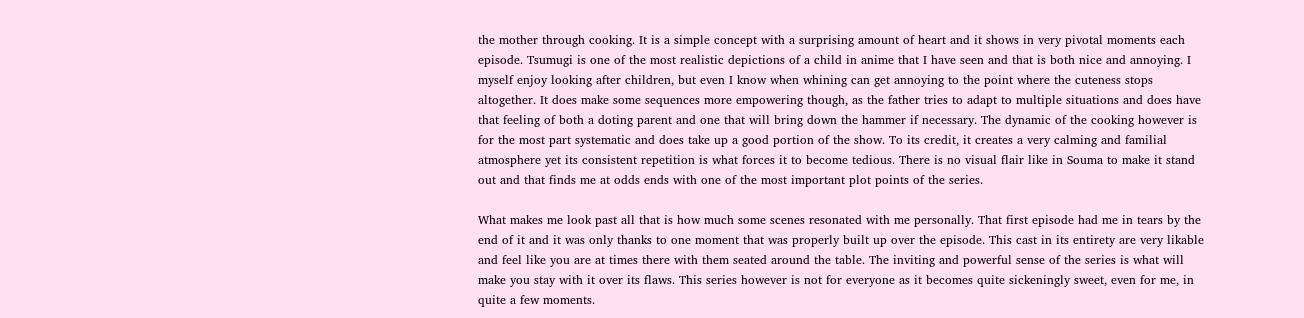the mother through cooking. It is a simple concept with a surprising amount of heart and it shows in very pivotal moments each episode. Tsumugi is one of the most realistic depictions of a child in anime that I have seen and that is both nice and annoying. I myself enjoy looking after children, but even I know when whining can get annoying to the point where the cuteness stops altogether. It does make some sequences more empowering though, as the father tries to adapt to multiple situations and does have that feeling of both a doting parent and one that will bring down the hammer if necessary. The dynamic of the cooking however is for the most part systematic and does take up a good portion of the show. To its credit, it creates a very calming and familial atmosphere yet its consistent repetition is what forces it to become tedious. There is no visual flair like in Souma to make it stand out and that finds me at odds ends with one of the most important plot points of the series.

What makes me look past all that is how much some scenes resonated with me personally. That first episode had me in tears by the end of it and it was only thanks to one moment that was properly built up over the episode. This cast in its entirety are very likable and feel like you are at times there with them seated around the table. The inviting and powerful sense of the series is what will make you stay with it over its flaws. This series however is not for everyone as it becomes quite sickeningly sweet, even for me, in quite a few moments.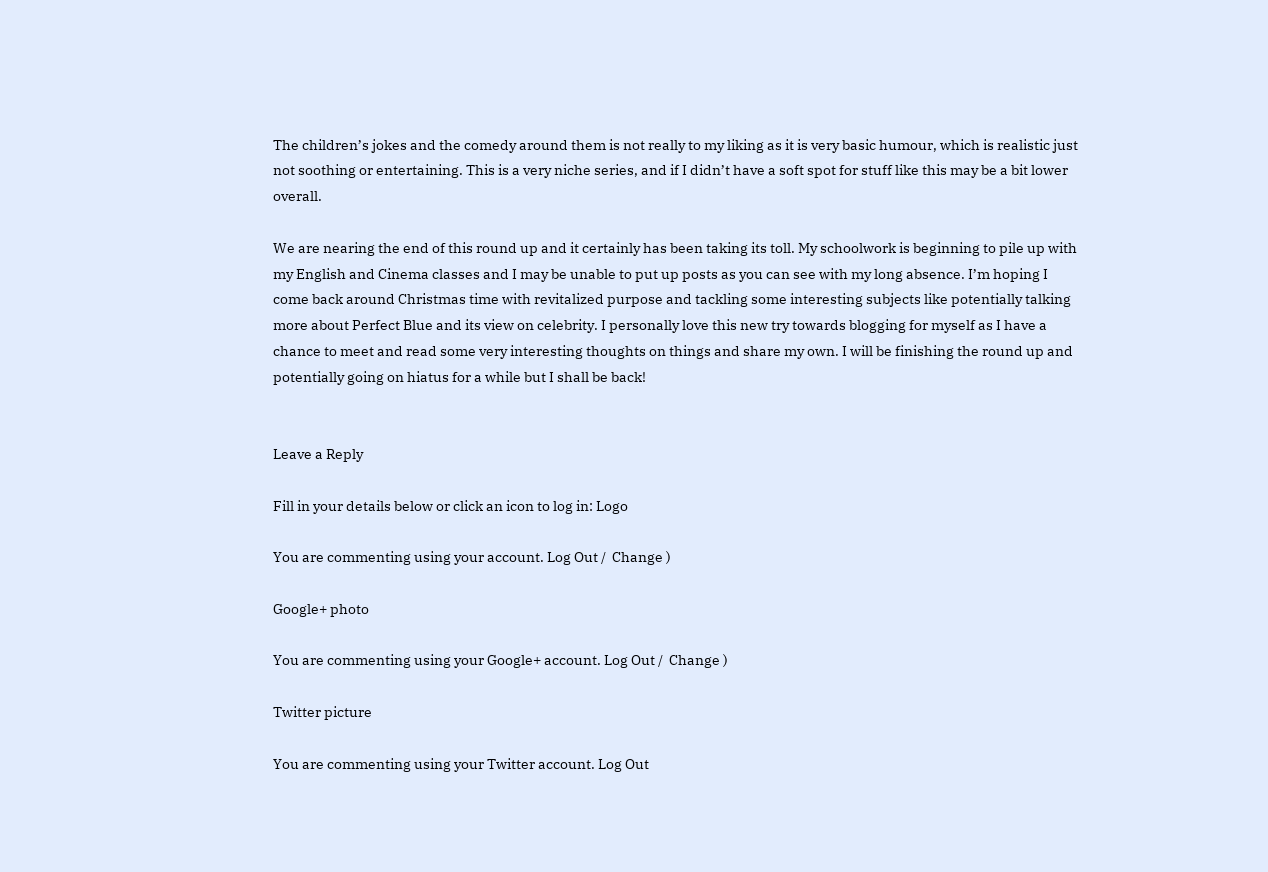The children’s jokes and the comedy around them is not really to my liking as it is very basic humour, which is realistic just not soothing or entertaining. This is a very niche series, and if I didn’t have a soft spot for stuff like this may be a bit lower overall.

We are nearing the end of this round up and it certainly has been taking its toll. My schoolwork is beginning to pile up with my English and Cinema classes and I may be unable to put up posts as you can see with my long absence. I’m hoping I come back around Christmas time with revitalized purpose and tackling some interesting subjects like potentially talking more about Perfect Blue and its view on celebrity. I personally love this new try towards blogging for myself as I have a chance to meet and read some very interesting thoughts on things and share my own. I will be finishing the round up and potentially going on hiatus for a while but I shall be back!


Leave a Reply

Fill in your details below or click an icon to log in: Logo

You are commenting using your account. Log Out /  Change )

Google+ photo

You are commenting using your Google+ account. Log Out /  Change )

Twitter picture

You are commenting using your Twitter account. Log Out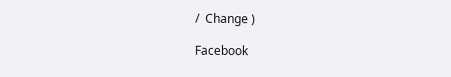/  Change )

Facebook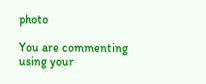photo

You are commenting using your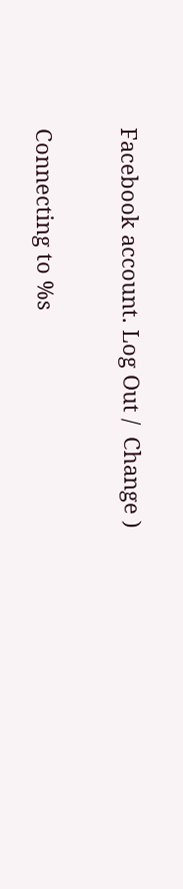Facebook account. Log Out /  Change )


Connecting to %s